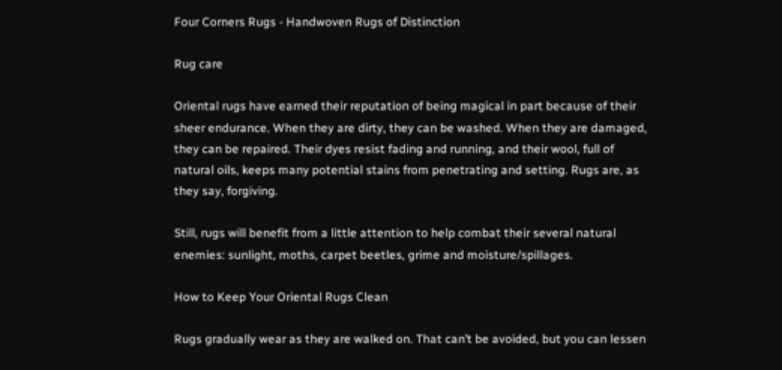Four Corners Rugs - Handwoven Rugs of Distinction

Rug care

Oriental rugs have earned their reputation of being magical in part because of their sheer endurance. When they are dirty, they can be washed. When they are damaged, they can be repaired. Their dyes resist fading and running, and their wool, full of natural oils, keeps many potential stains from penetrating and setting. Rugs are, as they say, forgiving.

Still, rugs will benefit from a little attention to help combat their several natural enemies: sunlight, moths, carpet beetles, grime and moisture/spillages.

How to Keep Your Oriental Rugs Clean

Rugs gradually wear as they are walked on. That can’t be avoided, but you can lessen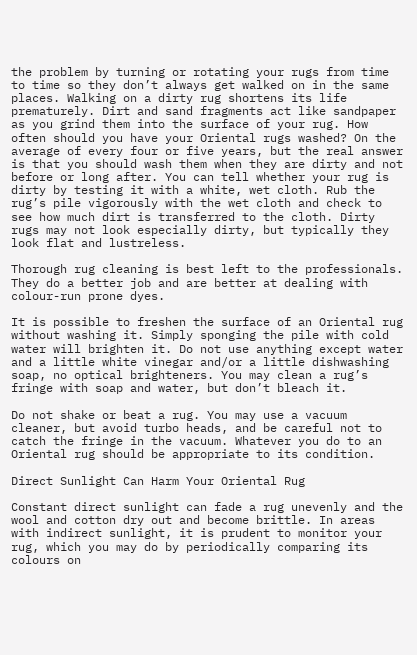the problem by turning or rotating your rugs from time to time so they don’t always get walked on in the same places. Walking on a dirty rug shortens its life prematurely. Dirt and sand fragments act like sandpaper as you grind them into the surface of your rug. How often should you have your Oriental rugs washed? On the average of every four or five years, but the real answer is that you should wash them when they are dirty and not before or long after. You can tell whether your rug is dirty by testing it with a white, wet cloth. Rub the rug’s pile vigorously with the wet cloth and check to see how much dirt is transferred to the cloth. Dirty rugs may not look especially dirty, but typically they look flat and lustreless.

Thorough rug cleaning is best left to the professionals. They do a better job and are better at dealing with colour-run prone dyes.

It is possible to freshen the surface of an Oriental rug without washing it. Simply sponging the pile with cold water will brighten it. Do not use anything except water and a little white vinegar and/or a little dishwashing soap, no optical brighteners. You may clean a rug’s fringe with soap and water, but don’t bleach it.

Do not shake or beat a rug. You may use a vacuum cleaner, but avoid turbo heads, and be careful not to catch the fringe in the vacuum. Whatever you do to an Oriental rug should be appropriate to its condition.

Direct Sunlight Can Harm Your Oriental Rug

Constant direct sunlight can fade a rug unevenly and the wool and cotton dry out and become brittle. In areas with indirect sunlight, it is prudent to monitor your rug, which you may do by periodically comparing its colours on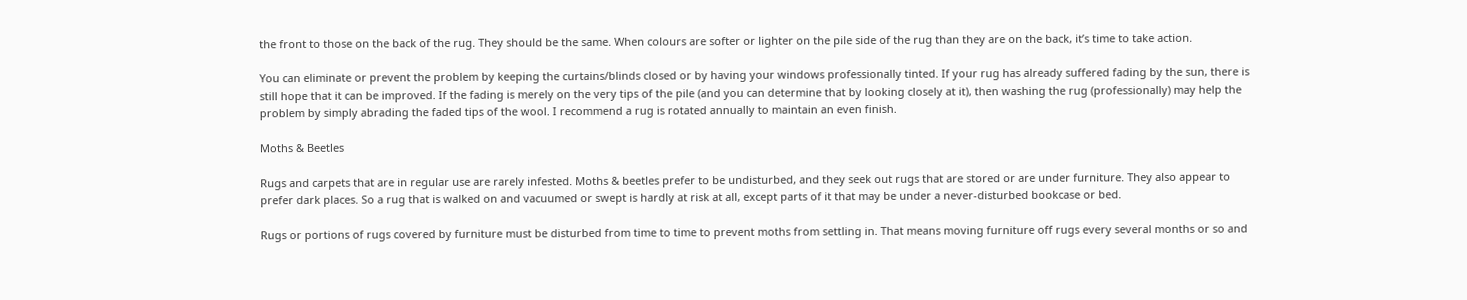the front to those on the back of the rug. They should be the same. When colours are softer or lighter on the pile side of the rug than they are on the back, it’s time to take action.

You can eliminate or prevent the problem by keeping the curtains/blinds closed or by having your windows professionally tinted. If your rug has already suffered fading by the sun, there is still hope that it can be improved. If the fading is merely on the very tips of the pile (and you can determine that by looking closely at it), then washing the rug (professionally) may help the problem by simply abrading the faded tips of the wool. I recommend a rug is rotated annually to maintain an even finish.

Moths & Beetles

Rugs and carpets that are in regular use are rarely infested. Moths & beetles prefer to be undisturbed, and they seek out rugs that are stored or are under furniture. They also appear to prefer dark places. So a rug that is walked on and vacuumed or swept is hardly at risk at all, except parts of it that may be under a never-disturbed bookcase or bed.

Rugs or portions of rugs covered by furniture must be disturbed from time to time to prevent moths from settling in. That means moving furniture off rugs every several months or so and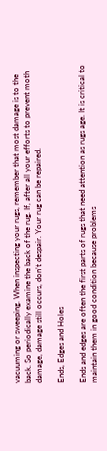vacuuming or sweeping. When inspecting your rugs, remember that most damage is to the back. So periodically examine the back of the rug. If, after all your efforts to prevent moth damage, damage still occurs, don’t despair. Your rug can be repaired.

Ends, Edges and Holes

Ends and edges are often the first parts of rugs that need attention as rugs age. It is critical to maintain them in good condition because problems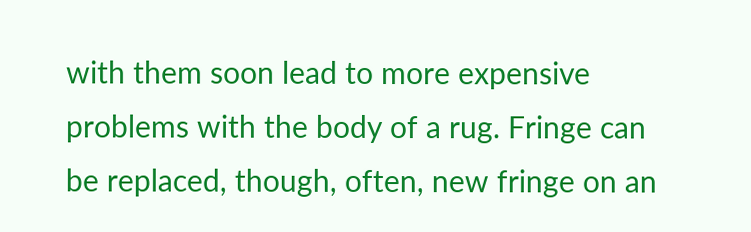with them soon lead to more expensive problems with the body of a rug. Fringe can be replaced, though, often, new fringe on an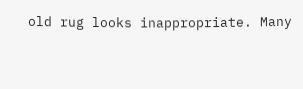old rug looks inappropriate. Many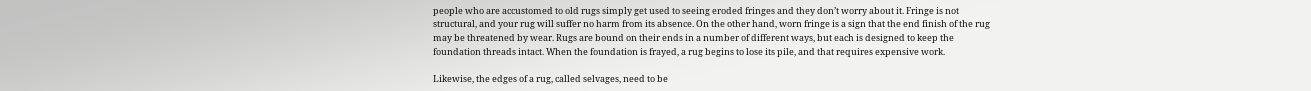people who are accustomed to old rugs simply get used to seeing eroded fringes and they don’t worry about it. Fringe is not structural, and your rug will suffer no harm from its absence. On the other hand, worn fringe is a sign that the end finish of the rug may be threatened by wear. Rugs are bound on their ends in a number of different ways, but each is designed to keep the foundation threads intact. When the foundation is frayed, a rug begins to lose its pile, and that requires expensive work.

Likewise, the edges of a rug, called selvages, need to be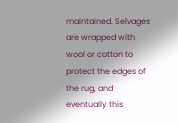maintained. Selvages are wrapped with wool or cotton to protect the edges of the rug, and eventually this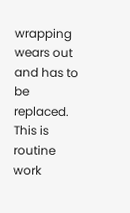wrapping wears out and has to be replaced. This is routine work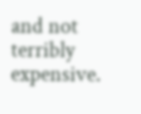and not terribly expensive.